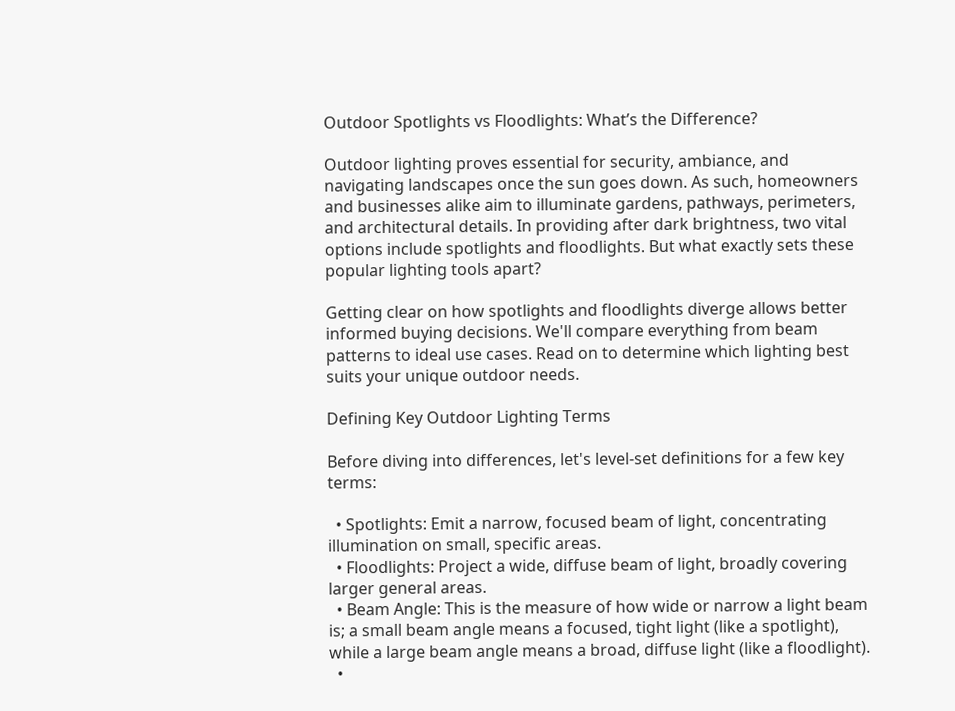Outdoor Spotlights vs Floodlights: What’s the Difference?

Outdoor lighting proves essential for security, ambiance, and navigating landscapes once the sun goes down. As such, homeowners and businesses alike aim to illuminate gardens, pathways, perimeters, and architectural details. In providing after dark brightness, two vital options include spotlights and floodlights. But what exactly sets these popular lighting tools apart?

Getting clear on how spotlights and floodlights diverge allows better informed buying decisions. We'll compare everything from beam patterns to ideal use cases. Read on to determine which lighting best suits your unique outdoor needs.

Defining Key Outdoor Lighting Terms

Before diving into differences, let's level-set definitions for a few key terms:

  • Spotlights: Emit a narrow, focused beam of light, concentrating illumination on small, specific areas.
  • Floodlights: Project a wide, diffuse beam of light, broadly covering larger general areas.
  • Beam Angle: This is the measure of how wide or narrow a light beam is; a small beam angle means a focused, tight light (like a spotlight), while a large beam angle means a broad, diffuse light (like a floodlight).
  •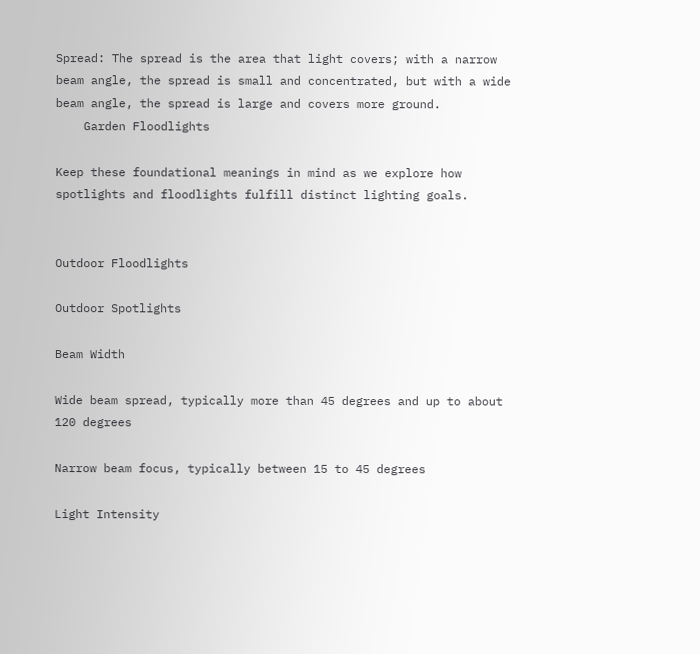Spread: The spread is the area that light covers; with a narrow beam angle, the spread is small and concentrated, but with a wide beam angle, the spread is large and covers more ground.
    Garden Floodlights

Keep these foundational meanings in mind as we explore how spotlights and floodlights fulfill distinct lighting goals.


Outdoor Floodlights

Outdoor Spotlights

Beam Width

Wide beam spread, typically more than 45 degrees and up to about 120 degrees

Narrow beam focus, typically between 15 to 45 degrees

Light Intensity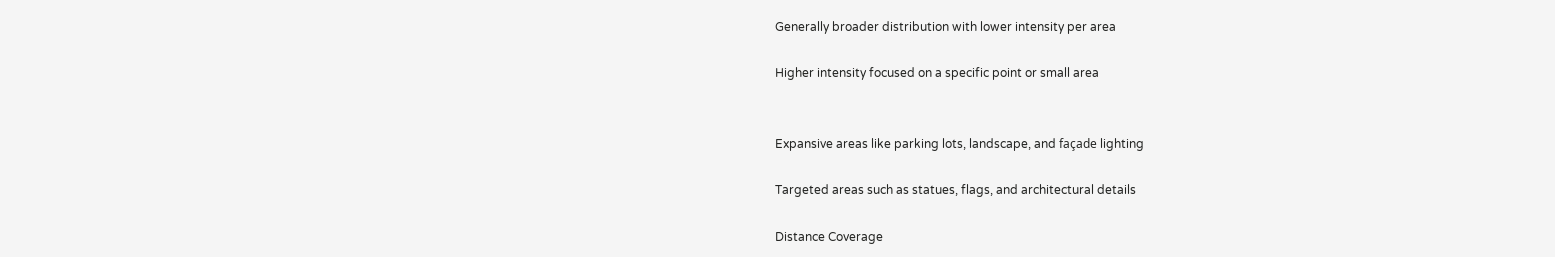Generally broader distribution with lower intensity per area

Higher intensity focused on a specific point or small area


Expansive areas like parking lots, landscape, and façade lighting

Targeted areas such as statues, flags, and architectural details

Distance Coverage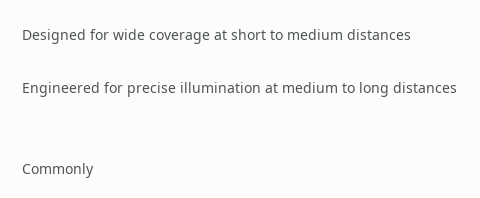Designed for wide coverage at short to medium distances

Engineered for precise illumination at medium to long distances


Commonly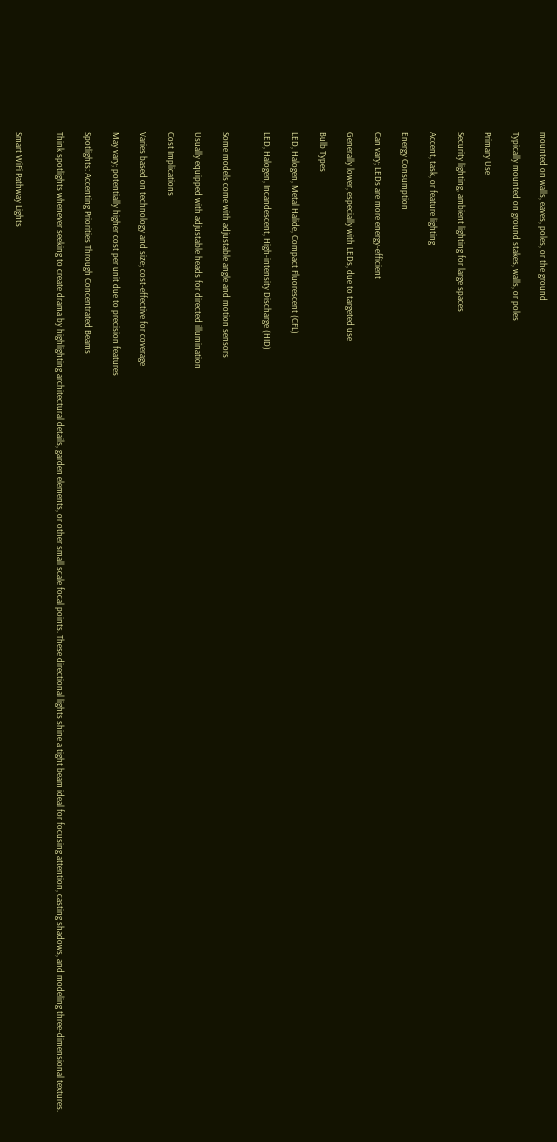mounted on walls, eaves, poles, or the ground

Typically mounted on ground stakes, walls, or poles

Primary Use

Security lighting, ambient lighting for large spaces

Accent, task, or feature lighting

Energy Consumption

Can vary; LEDs are more energy-efficient

Generally lower, especially with LEDs, due to targeted use

Bulb Types

LED, Halogen, Metal Halide, Compact Fluorescent (CFL)

LED, Halogen, Incandescent, High-intensity Discharge (HID)


Some models come with adjustable angle and motion sensors

Usually equipped with adjustable heads for directed illumination

Cost Implications

Varies based on technology and size; cost-effective for coverage

May vary; potentially higher cost per unit due to precision features

Spotlights: Accenting Priorities Through Concentrated Beams

Think spotlights whenever seeking to create drama by highlighting architectural details, garden elements, or other small scale focal points. These directional lights shine a tight beam ideal for focusing attention, casting shadows, and modeling three-dimensional textures.


Smart WiFi Pathway Lights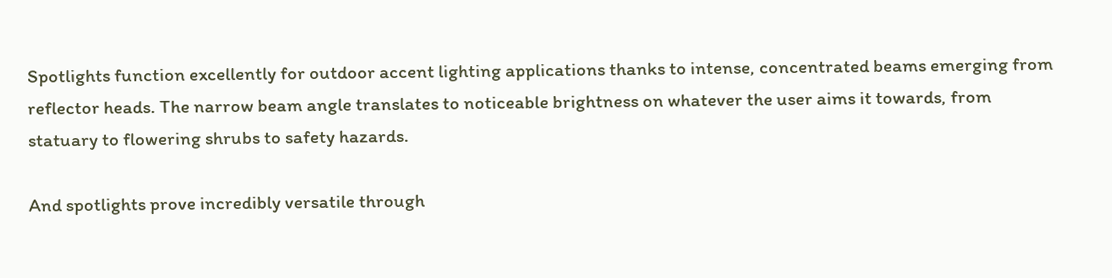Spotlights function excellently for outdoor accent lighting applications thanks to intense, concentrated beams emerging from reflector heads. The narrow beam angle translates to noticeable brightness on whatever the user aims it towards, from statuary to flowering shrubs to safety hazards.

And spotlights prove incredibly versatile through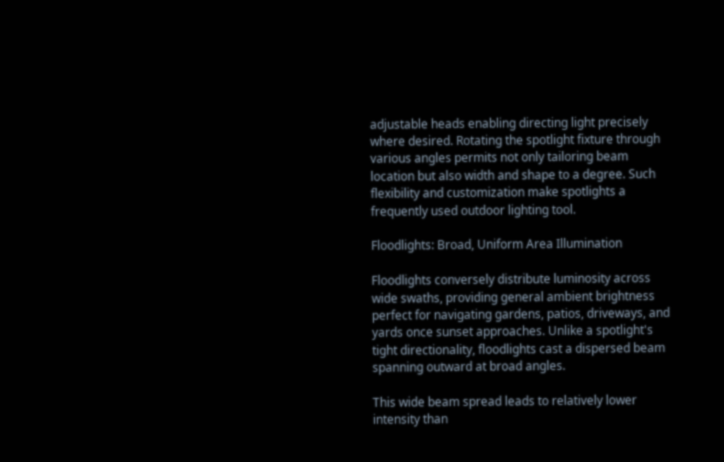adjustable heads enabling directing light precisely where desired. Rotating the spotlight fixture through various angles permits not only tailoring beam location but also width and shape to a degree. Such flexibility and customization make spotlights a frequently used outdoor lighting tool.

Floodlights: Broad, Uniform Area Illumination

Floodlights conversely distribute luminosity across wide swaths, providing general ambient brightness perfect for navigating gardens, patios, driveways, and yards once sunset approaches. Unlike a spotlight's tight directionality, floodlights cast a dispersed beam spanning outward at broad angles.

This wide beam spread leads to relatively lower intensity than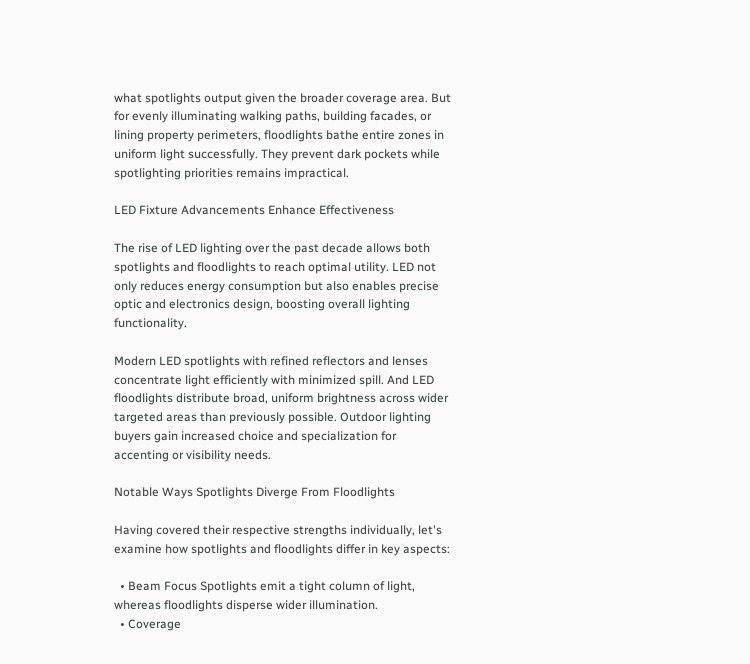what spotlights output given the broader coverage area. But for evenly illuminating walking paths, building facades, or lining property perimeters, floodlights bathe entire zones in uniform light successfully. They prevent dark pockets while spotlighting priorities remains impractical.

LED Fixture Advancements Enhance Effectiveness

The rise of LED lighting over the past decade allows both spotlights and floodlights to reach optimal utility. LED not only reduces energy consumption but also enables precise optic and electronics design, boosting overall lighting functionality.

Modern LED spotlights with refined reflectors and lenses concentrate light efficiently with minimized spill. And LED floodlights distribute broad, uniform brightness across wider targeted areas than previously possible. Outdoor lighting buyers gain increased choice and specialization for accenting or visibility needs.

Notable Ways Spotlights Diverge From Floodlights

Having covered their respective strengths individually, let's examine how spotlights and floodlights differ in key aspects:

  • Beam Focus Spotlights emit a tight column of light, whereas floodlights disperse wider illumination.
  • Coverage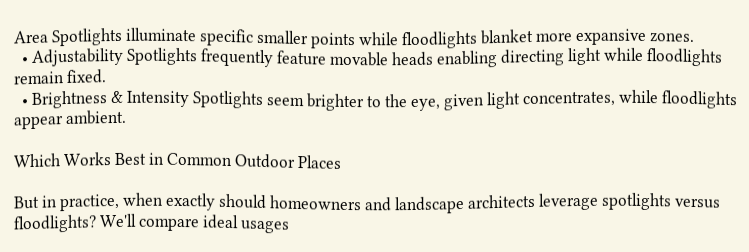Area Spotlights illuminate specific smaller points while floodlights blanket more expansive zones.
  • Adjustability Spotlights frequently feature movable heads enabling directing light while floodlights remain fixed.
  • Brightness & Intensity Spotlights seem brighter to the eye, given light concentrates, while floodlights appear ambient.

Which Works Best in Common Outdoor Places

But in practice, when exactly should homeowners and landscape architects leverage spotlights versus floodlights? We'll compare ideal usages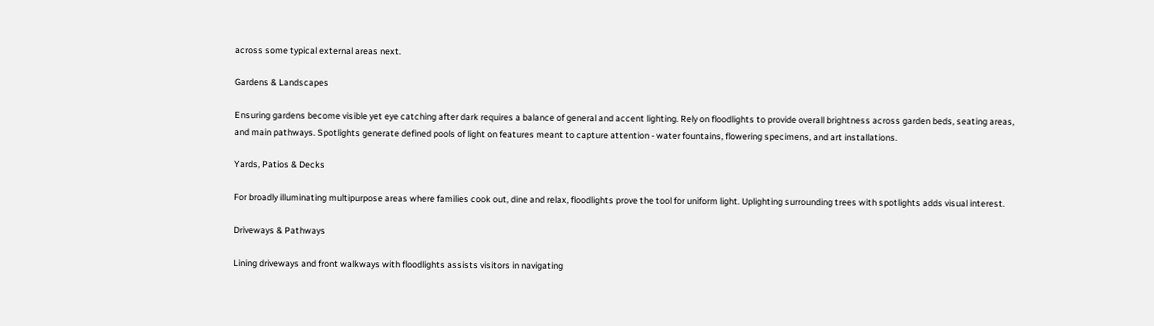across some typical external areas next.

Gardens & Landscapes

Ensuring gardens become visible yet eye catching after dark requires a balance of general and accent lighting. Rely on floodlights to provide overall brightness across garden beds, seating areas, and main pathways. Spotlights generate defined pools of light on features meant to capture attention - water fountains, flowering specimens, and art installations.

Yards, Patios & Decks

For broadly illuminating multipurpose areas where families cook out, dine and relax, floodlights prove the tool for uniform light. Uplighting surrounding trees with spotlights adds visual interest.

Driveways & Pathways

Lining driveways and front walkways with floodlights assists visitors in navigating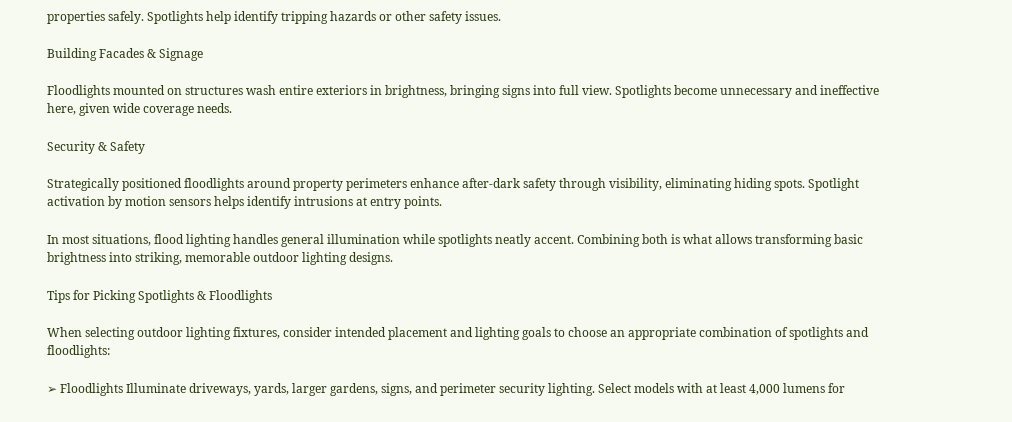properties safely. Spotlights help identify tripping hazards or other safety issues.

Building Facades & Signage

Floodlights mounted on structures wash entire exteriors in brightness, bringing signs into full view. Spotlights become unnecessary and ineffective here, given wide coverage needs.

Security & Safety

Strategically positioned floodlights around property perimeters enhance after-dark safety through visibility, eliminating hiding spots. Spotlight activation by motion sensors helps identify intrusions at entry points.

In most situations, flood lighting handles general illumination while spotlights neatly accent. Combining both is what allows transforming basic brightness into striking, memorable outdoor lighting designs.

Tips for Picking Spotlights & Floodlights

When selecting outdoor lighting fixtures, consider intended placement and lighting goals to choose an appropriate combination of spotlights and floodlights:

➢ Floodlights Illuminate driveways, yards, larger gardens, signs, and perimeter security lighting. Select models with at least 4,000 lumens for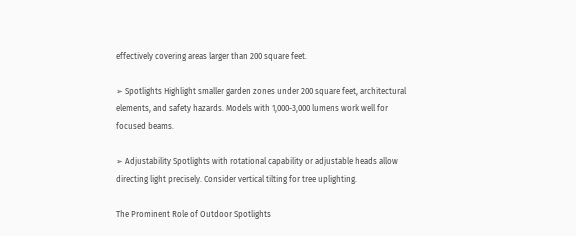effectively covering areas larger than 200 square feet.

➢ Spotlights Highlight smaller garden zones under 200 square feet, architectural elements, and safety hazards. Models with 1,000-3,000 lumens work well for focused beams.

➢ Adjustability Spotlights with rotational capability or adjustable heads allow directing light precisely. Consider vertical tilting for tree uplighting.

The Prominent Role of Outdoor Spotlights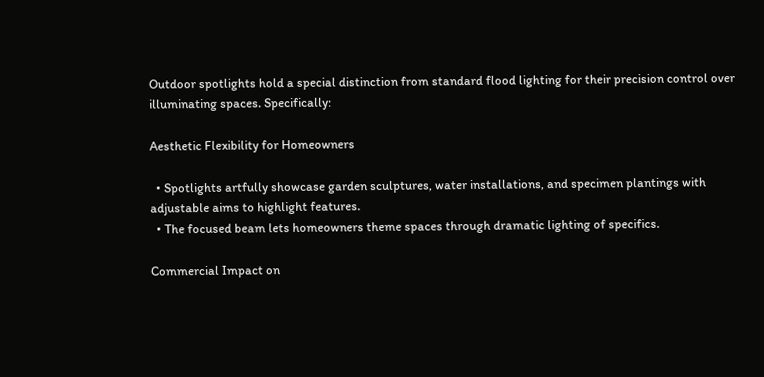Outdoor spotlights hold a special distinction from standard flood lighting for their precision control over illuminating spaces. Specifically:

Aesthetic Flexibility for Homeowners

  • Spotlights artfully showcase garden sculptures, water installations, and specimen plantings with adjustable aims to highlight features.
  • The focused beam lets homeowners theme spaces through dramatic lighting of specifics.

Commercial Impact on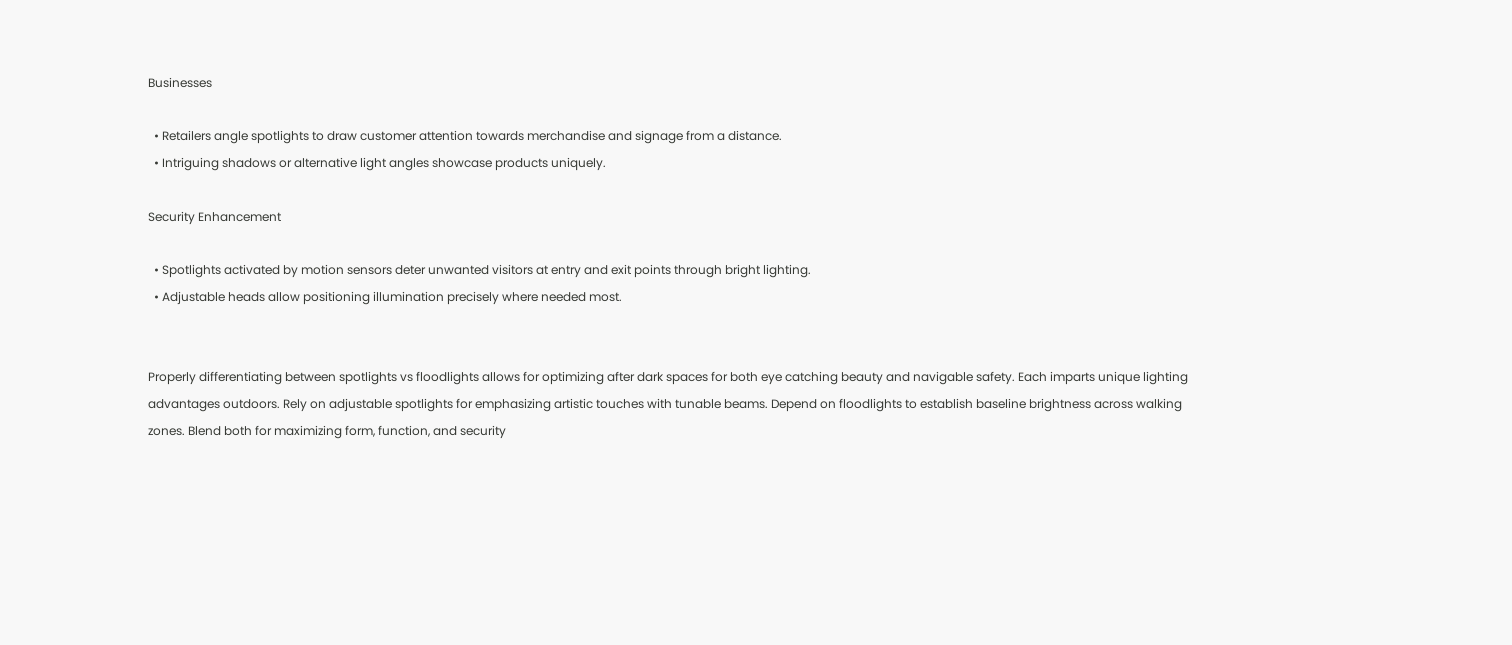Businesses

  • Retailers angle spotlights to draw customer attention towards merchandise and signage from a distance.
  • Intriguing shadows or alternative light angles showcase products uniquely.

Security Enhancement

  • Spotlights activated by motion sensors deter unwanted visitors at entry and exit points through bright lighting.
  • Adjustable heads allow positioning illumination precisely where needed most.


Properly differentiating between spotlights vs floodlights allows for optimizing after dark spaces for both eye catching beauty and navigable safety. Each imparts unique lighting advantages outdoors. Rely on adjustable spotlights for emphasizing artistic touches with tunable beams. Depend on floodlights to establish baseline brightness across walking zones. Blend both for maximizing form, function, and security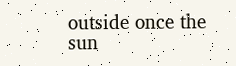outside once the sun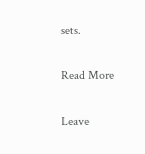sets.

Read More

Leave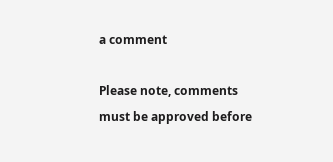a comment

Please note, comments must be approved before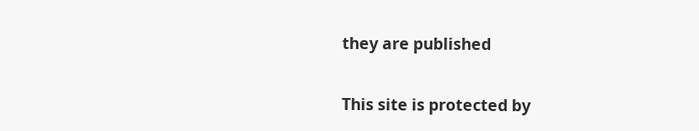they are published

This site is protected by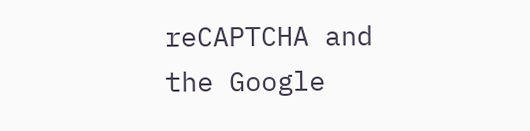reCAPTCHA and the Google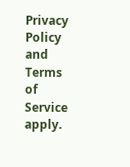Privacy Policy and Terms of Service apply.